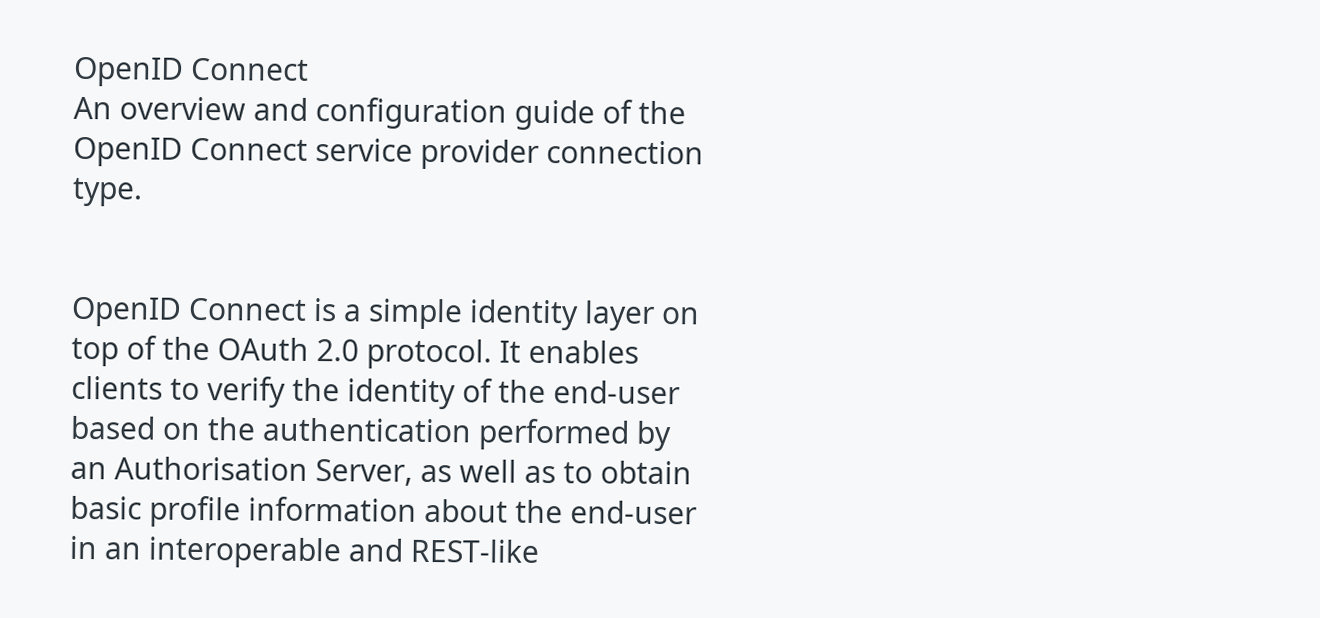OpenID Connect
An overview and configuration guide of the OpenID Connect service provider connection type.


OpenID Connect is a simple identity layer on top of the OAuth 2.0 protocol. It enables clients to verify the identity of the end-user based on the authentication performed by an Authorisation Server, as well as to obtain basic profile information about the end-user in an interoperable and REST-like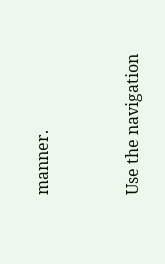manner.


Use the navigation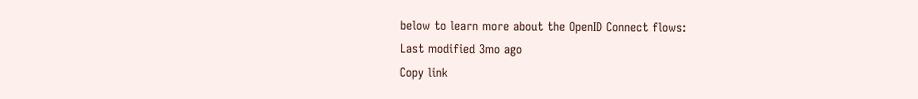below to learn more about the OpenID Connect flows:
Last modified 3mo ago
Copy link